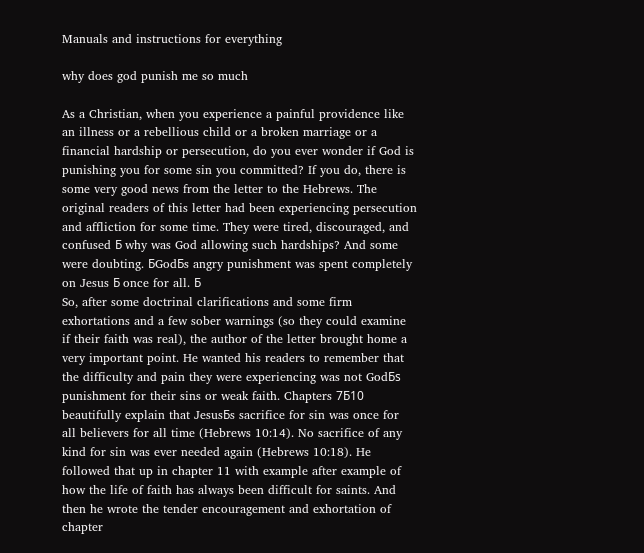Manuals and instructions for everything

why does god punish me so much

As a Christian, when you experience a painful providence like an illness or a rebellious child or a broken marriage or a financial hardship or persecution, do you ever wonder if God is punishing you for some sin you committed? If you do, there is some very good news from the letter to the Hebrews. The original readers of this letter had been experiencing persecution and affliction for some time. They were tired, discouraged, and confused Б why was God allowing such hardships? And some were doubting. БGodБs angry punishment was spent completely on Jesus Б once for all. Б
So, after some doctrinal clarifications and some firm exhortations and a few sober warnings (so they could examine if their faith was real), the author of the letter brought home a very important point. He wanted his readers to remember that the difficulty and pain they were experiencing was not GodБs punishment for their sins or weak faith. Chapters 7Б10 beautifully explain that JesusБs sacrifice for sin was once for all believers for all time (Hebrews 10:14). No sacrifice of any kind for sin was ever needed again (Hebrews 10:18). He followed that up in chapter 11 with example after example of how the life of faith has always been difficult for saints. And then he wrote the tender encouragement and exhortation of chapter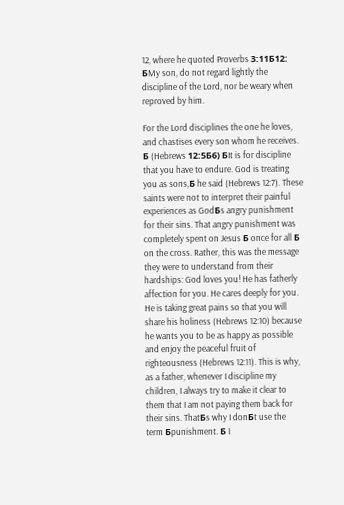12, where he quoted Proverbs 3:11Б12: БMy son, do not regard lightly the discipline of the Lord, nor be weary when reproved by him.

For the Lord disciplines the one he loves, and chastises every son whom he receives. Б (Hebrews 12:5Б6) БIt is for discipline that you have to endure. God is treating you as sons,Б he said (Hebrews 12:7). These saints were not to interpret their painful experiences as GodБs angry punishment for their sins. That angry punishment was completely spent on Jesus Б once for all Б on the cross. Rather, this was the message they were to understand from their hardships: God loves you! He has fatherly affection for you. He cares deeply for you. He is taking great pains so that you will share his holiness (Hebrews 12:10) because he wants you to be as happy as possible and enjoy the peaceful fruit of righteousness (Hebrews 12:11). This is why, as a father, whenever I discipline my children, I always try to make it clear to them that I am not paying them back for their sins. ThatБs why I donБt use the term Бpunishment. Б I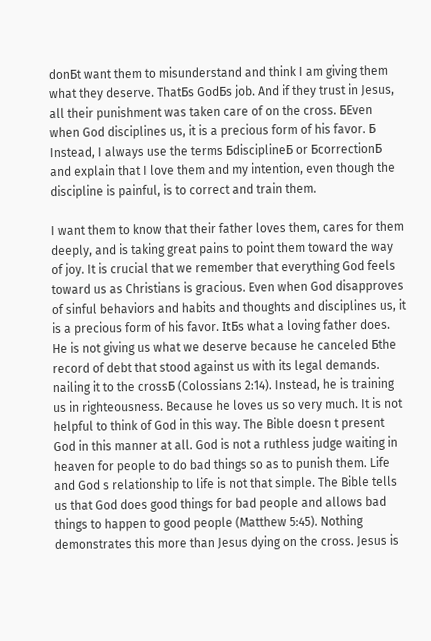donБt want them to misunderstand and think I am giving them what they deserve. ThatБs GodБs job. And if they trust in Jesus, all their punishment was taken care of on the cross. БEven when God disciplines us, it is a precious form of his favor. Б Instead, I always use the terms БdisciplineБ or БcorrectionБ and explain that I love them and my intention, even though the discipline is painful, is to correct and train them.

I want them to know that their father loves them, cares for them deeply, and is taking great pains to point them toward the way of joy. It is crucial that we remember that everything God feels toward us as Christians is gracious. Even when God disapproves of sinful behaviors and habits and thoughts and disciplines us, it is a precious form of his favor. ItБs what a loving father does. He is not giving us what we deserve because he canceled Бthe record of debt that stood against us with its legal demands. nailing it to the crossБ (Colossians 2:14). Instead, he is training us in righteousness. Because he loves us so very much. It is not helpful to think of God in this way. The Bible doesn t present God in this manner at all. God is not a ruthless judge waiting in heaven for people to do bad things so as to punish them. Life and God s relationship to life is not that simple. The Bible tells us that God does good things for bad people and allows bad things to happen to good people (Matthew 5:45). Nothing demonstrates this more than Jesus dying on the cross. Jesus is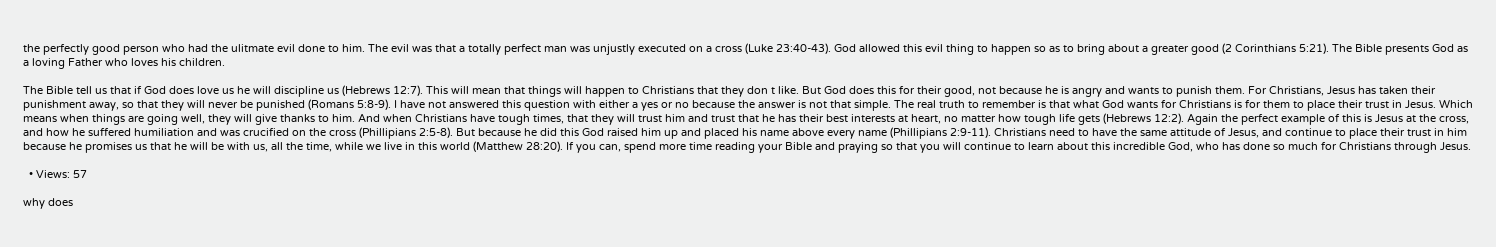the perfectly good person who had the ulitmate evil done to him. The evil was that a totally perfect man was unjustly executed on a cross (Luke 23:40-43). God allowed this evil thing to happen so as to bring about a greater good (2 Corinthians 5:21). The Bible presents God as a loving Father who loves his children.

The Bible tell us that if God does love us he will discipline us (Hebrews 12:7). This will mean that things will happen to Christians that they don t like. But God does this for their good, not because he is angry and wants to punish them. For Christians, Jesus has taken their punishment away, so that they will never be punished (Romans 5:8-9). I have not answered this question with either a yes or no because the answer is not that simple. The real truth to remember is that what God wants for Christians is for them to place their trust in Jesus. Which means when things are going well, they will give thanks to him. And when Christians have tough times, that they will trust him and trust that he has their best interests at heart, no matter how tough life gets (Hebrews 12:2). Again the perfect example of this is Jesus at the cross, and how he suffered humiliation and was crucified on the cross (Phillipians 2:5-8). But because he did this God raised him up and placed his name above every name (Phillipians 2:9-11). Christians need to have the same attitude of Jesus, and continue to place their trust in him because he promises us that he will be with us, all the time, while we live in this world (Matthew 28:20). If you can, spend more time reading your Bible and praying so that you will continue to learn about this incredible God, who has done so much for Christians through Jesus.

  • Views: 57

why does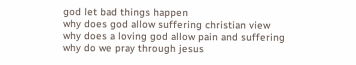god let bad things happen
why does god allow suffering christian view
why does a loving god allow pain and suffering
why do we pray through jesus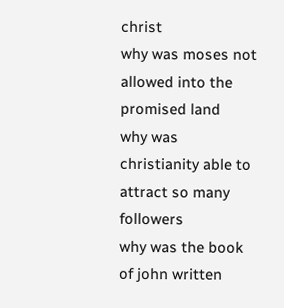christ
why was moses not allowed into the promised land
why was christianity able to attract so many followers
why was the book of john written